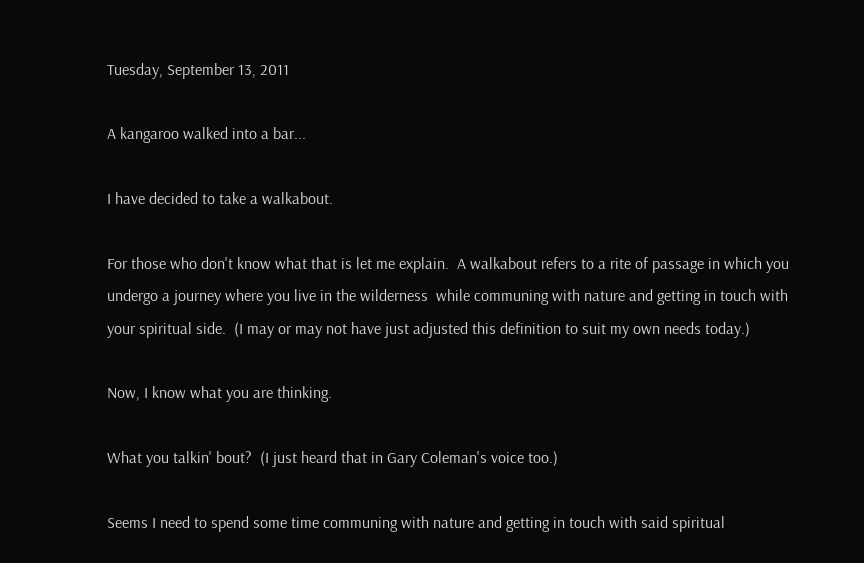Tuesday, September 13, 2011

A kangaroo walked into a bar...

I have decided to take a walkabout.

For those who don't know what that is let me explain.  A walkabout refers to a rite of passage in which you undergo a journey where you live in the wilderness  while communing with nature and getting in touch with your spiritual side.  (I may or may not have just adjusted this definition to suit my own needs today.)

Now, I know what you are thinking.

What you talkin' bout?  (I just heard that in Gary Coleman's voice too.)

Seems I need to spend some time communing with nature and getting in touch with said spiritual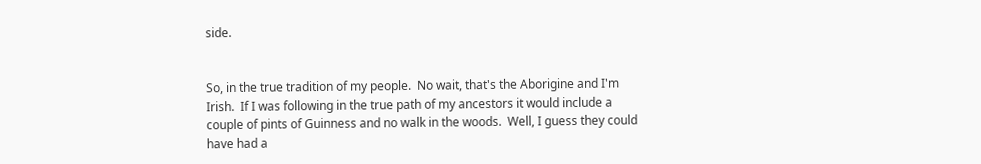side.


So, in the true tradition of my people.  No wait, that's the Aborigine and I'm Irish.  If I was following in the true path of my ancestors it would include a couple of pints of Guinness and no walk in the woods.  Well, I guess they could have had a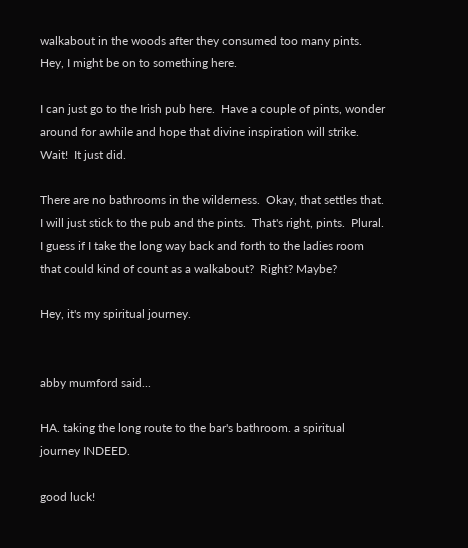walkabout in the woods after they consumed too many pints.  Hey, I might be on to something here.

I can just go to the Irish pub here.  Have a couple of pints, wonder around for awhile and hope that divine inspiration will strike.  Wait!  It just did.

There are no bathrooms in the wilderness.  Okay, that settles that.  I will just stick to the pub and the pints.  That's right, pints.  Plural.  I guess if I take the long way back and forth to the ladies room that could kind of count as a walkabout?  Right? Maybe?

Hey, it's my spiritual journey.


abby mumford said...

HA. taking the long route to the bar's bathroom. a spiritual journey INDEED.

good luck!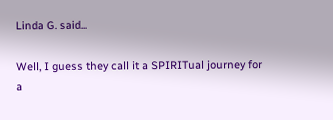Linda G. said...

Well, I guess they call it a SPIRITual journey for a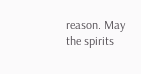reason. May the spirits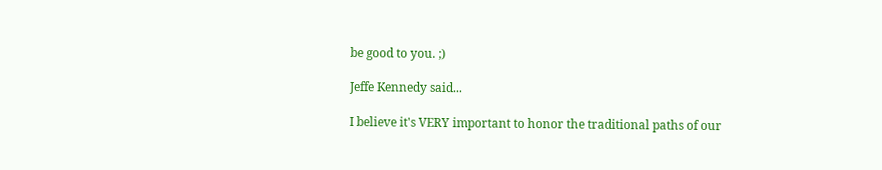be good to you. ;)

Jeffe Kennedy said...

I believe it's VERY important to honor the traditional paths of our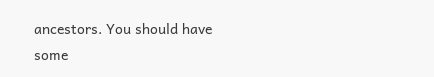ancestors. You should have some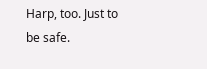Harp, too. Just to be safe.